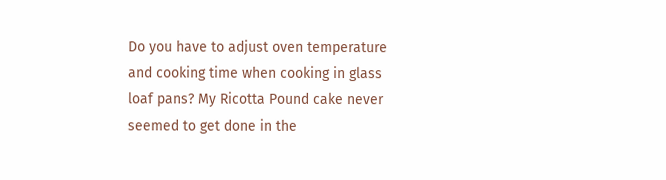Do you have to adjust oven temperature and cooking time when cooking in glass loaf pans? My Ricotta Pound cake never seemed to get done in the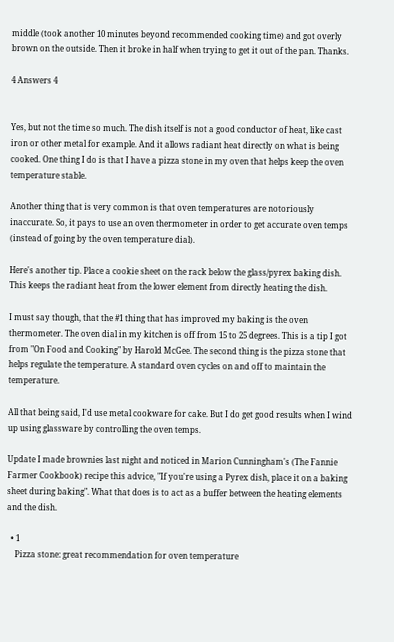middle (took another 10 minutes beyond recommended cooking time) and got overly brown on the outside. Then it broke in half when trying to get it out of the pan. Thanks.

4 Answers 4


Yes, but not the time so much. The dish itself is not a good conductor of heat, like cast iron or other metal for example. And it allows radiant heat directly on what is being cooked. One thing I do is that I have a pizza stone in my oven that helps keep the oven temperature stable.

Another thing that is very common is that oven temperatures are notoriously inaccurate. So, it pays to use an oven thermometer in order to get accurate oven temps (instead of going by the oven temperature dial).

Here's another tip. Place a cookie sheet on the rack below the glass/pyrex baking dish. This keeps the radiant heat from the lower element from directly heating the dish.

I must say though, that the #1 thing that has improved my baking is the oven thermometer. The oven dial in my kitchen is off from 15 to 25 degrees. This is a tip I got from "On Food and Cooking" by Harold McGee. The second thing is the pizza stone that helps regulate the temperature. A standard oven cycles on and off to maintain the temperature.

All that being said, I'd use metal cookware for cake. But I do get good results when I wind up using glassware by controlling the oven temps.

Update I made brownies last night and noticed in Marion Cunningham's (The Fannie Farmer Cookbook) recipe this advice, "If you're using a Pyrex dish, place it on a baking sheet during baking". What that does is to act as a buffer between the heating elements and the dish.

  • 1
    Pizza stone: great recommendation for oven temperature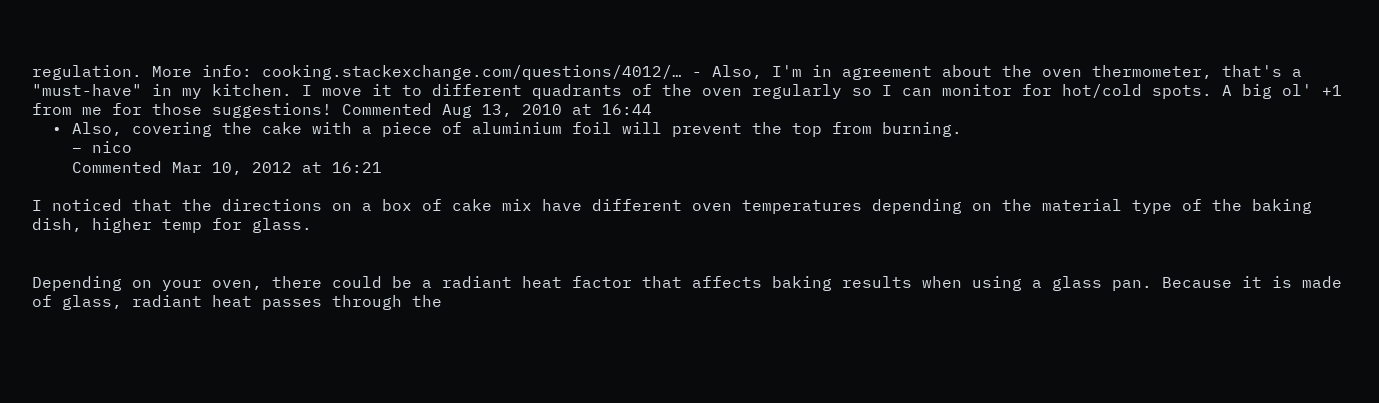regulation. More info: cooking.stackexchange.com/questions/4012/… - Also, I'm in agreement about the oven thermometer, that's a "must-have" in my kitchen. I move it to different quadrants of the oven regularly so I can monitor for hot/cold spots. A big ol' +1 from me for those suggestions! Commented Aug 13, 2010 at 16:44
  • Also, covering the cake with a piece of aluminium foil will prevent the top from burning.
    – nico
    Commented Mar 10, 2012 at 16:21

I noticed that the directions on a box of cake mix have different oven temperatures depending on the material type of the baking dish, higher temp for glass.


Depending on your oven, there could be a radiant heat factor that affects baking results when using a glass pan. Because it is made of glass, radiant heat passes through the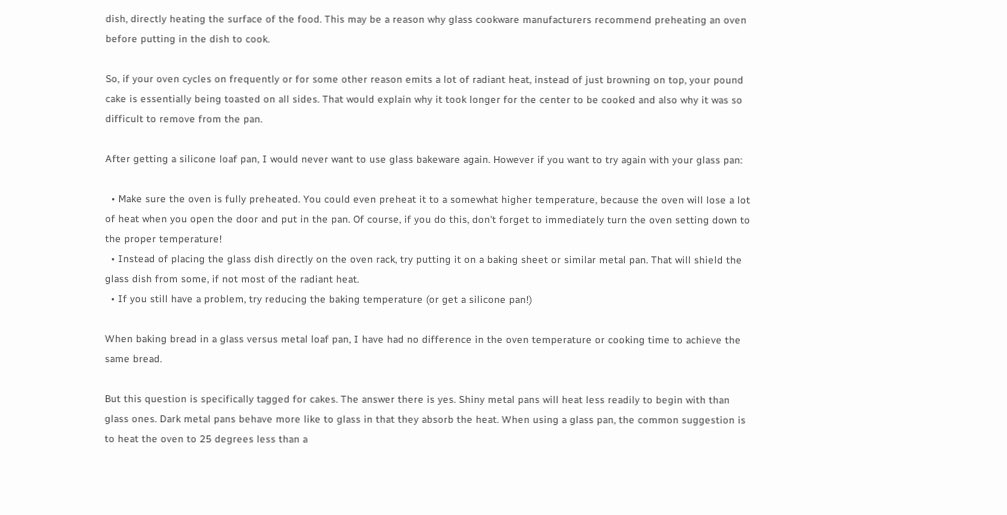dish, directly heating the surface of the food. This may be a reason why glass cookware manufacturers recommend preheating an oven before putting in the dish to cook.

So, if your oven cycles on frequently or for some other reason emits a lot of radiant heat, instead of just browning on top, your pound cake is essentially being toasted on all sides. That would explain why it took longer for the center to be cooked and also why it was so difficult to remove from the pan.

After getting a silicone loaf pan, I would never want to use glass bakeware again. However if you want to try again with your glass pan:

  • Make sure the oven is fully preheated. You could even preheat it to a somewhat higher temperature, because the oven will lose a lot of heat when you open the door and put in the pan. Of course, if you do this, don't forget to immediately turn the oven setting down to the proper temperature!
  • Instead of placing the glass dish directly on the oven rack, try putting it on a baking sheet or similar metal pan. That will shield the glass dish from some, if not most of the radiant heat.
  • If you still have a problem, try reducing the baking temperature (or get a silicone pan!)

When baking bread in a glass versus metal loaf pan, I have had no difference in the oven temperature or cooking time to achieve the same bread.

But this question is specifically tagged for cakes. The answer there is yes. Shiny metal pans will heat less readily to begin with than glass ones. Dark metal pans behave more like to glass in that they absorb the heat. When using a glass pan, the common suggestion is to heat the oven to 25 degrees less than a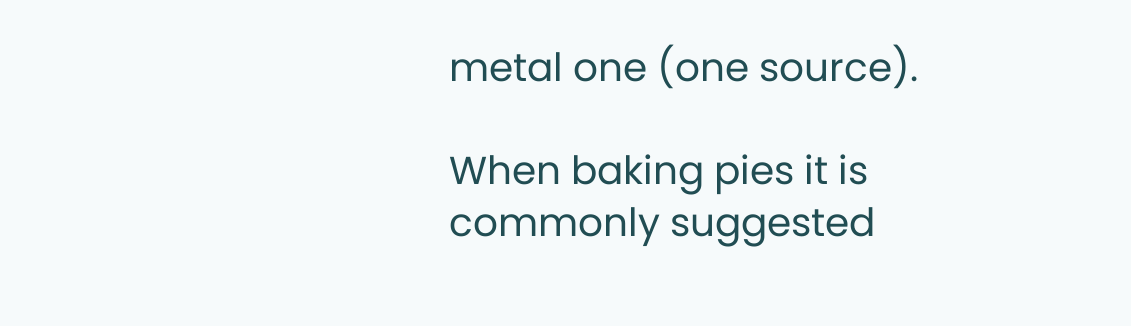metal one (one source).

When baking pies it is commonly suggested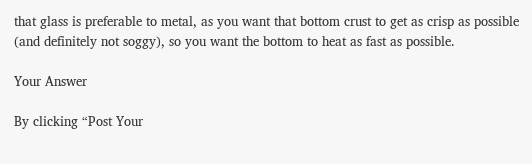that glass is preferable to metal, as you want that bottom crust to get as crisp as possible (and definitely not soggy), so you want the bottom to heat as fast as possible.

Your Answer

By clicking “Post Your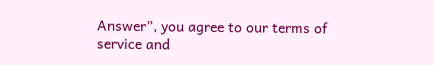Answer”, you agree to our terms of service and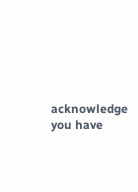acknowledge you have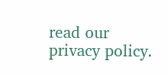read our privacy policy.